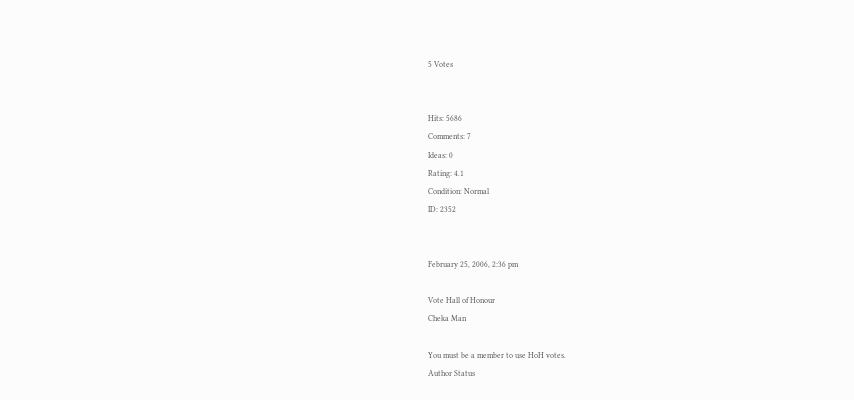5 Votes


Hits: 5686
Comments: 7
Ideas: 0
Rating: 4.1
Condition: Normal
ID: 2352


February 25, 2006, 2:36 pm

Vote Hall of Honour
Cheka Man

You must be a member to use HoH votes.
Author Status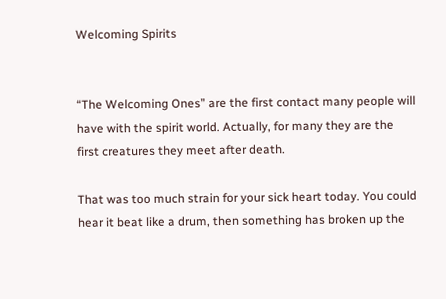Welcoming Spirits


“The Welcoming Ones” are the first contact many people will have with the spirit world. Actually, for many they are the first creatures they meet after death.

That was too much strain for your sick heart today. You could hear it beat like a drum, then something has broken up the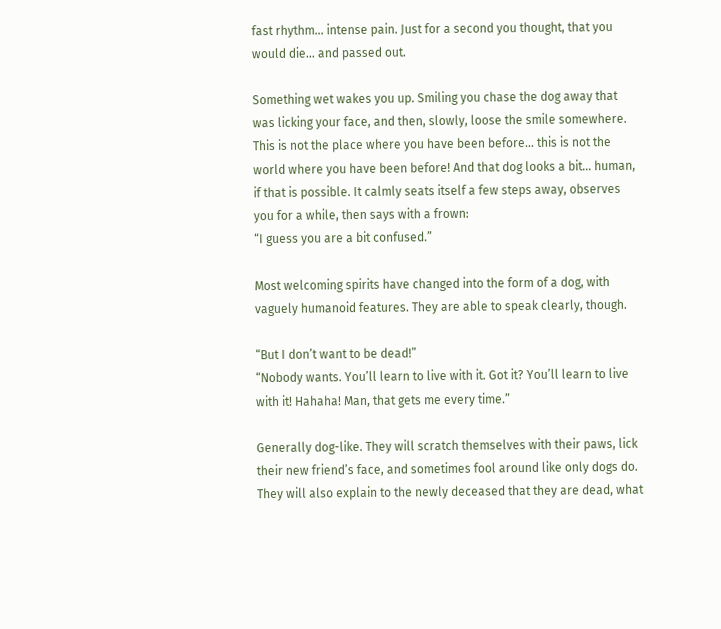fast rhythm… intense pain. Just for a second you thought, that you would die… and passed out.

Something wet wakes you up. Smiling you chase the dog away that was licking your face, and then, slowly, loose the smile somewhere. This is not the place where you have been before… this is not the world where you have been before! And that dog looks a bit… human, if that is possible. It calmly seats itself a few steps away, observes you for a while, then says with a frown:
“I guess you are a bit confused.”

Most welcoming spirits have changed into the form of a dog, with vaguely humanoid features. They are able to speak clearly, though.

“But I don’t want to be dead!”
“Nobody wants. You’ll learn to live with it. Got it? You’ll learn to live with it! Hahaha! Man, that gets me every time.”

Generally dog-like. They will scratch themselves with their paws, lick their new friend’s face, and sometimes fool around like only dogs do. They will also explain to the newly deceased that they are dead, what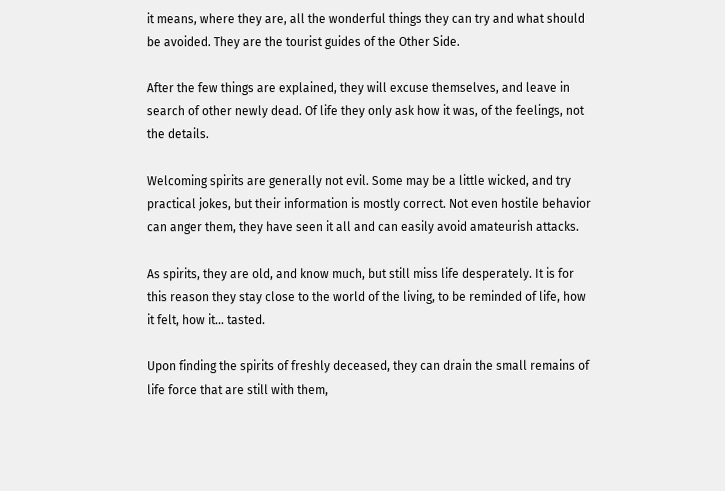it means, where they are, all the wonderful things they can try and what should be avoided. They are the tourist guides of the Other Side.

After the few things are explained, they will excuse themselves, and leave in search of other newly dead. Of life they only ask how it was, of the feelings, not the details.

Welcoming spirits are generally not evil. Some may be a little wicked, and try practical jokes, but their information is mostly correct. Not even hostile behavior can anger them, they have seen it all and can easily avoid amateurish attacks.

As spirits, they are old, and know much, but still miss life desperately. It is for this reason they stay close to the world of the living, to be reminded of life, how it felt, how it… tasted.

Upon finding the spirits of freshly deceased, they can drain the small remains of life force that are still with them,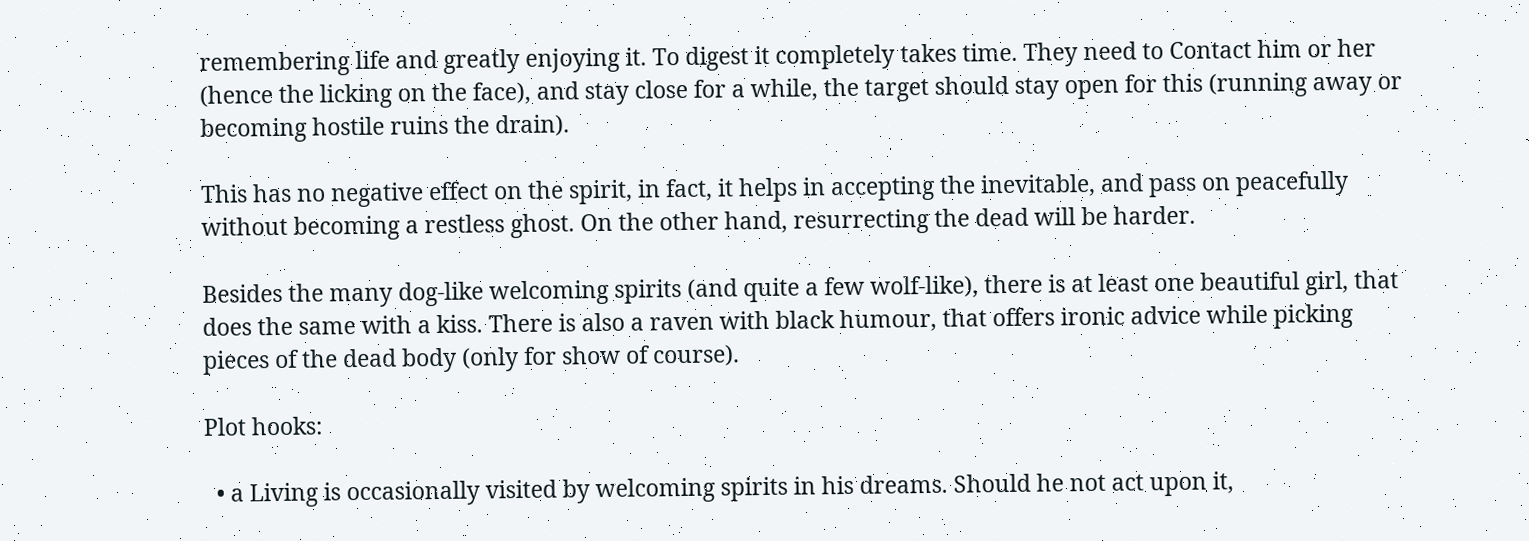remembering life and greatly enjoying it. To digest it completely takes time. They need to Contact him or her (hence the licking on the face), and stay close for a while, the target should stay open for this (running away or becoming hostile ruins the drain).

This has no negative effect on the spirit, in fact, it helps in accepting the inevitable, and pass on peacefully without becoming a restless ghost. On the other hand, resurrecting the dead will be harder.

Besides the many dog-like welcoming spirits (and quite a few wolf-like), there is at least one beautiful girl, that does the same with a kiss. There is also a raven with black humour, that offers ironic advice while picking pieces of the dead body (only for show of course).

Plot hooks:

  • a Living is occasionally visited by welcoming spirits in his dreams. Should he not act upon it,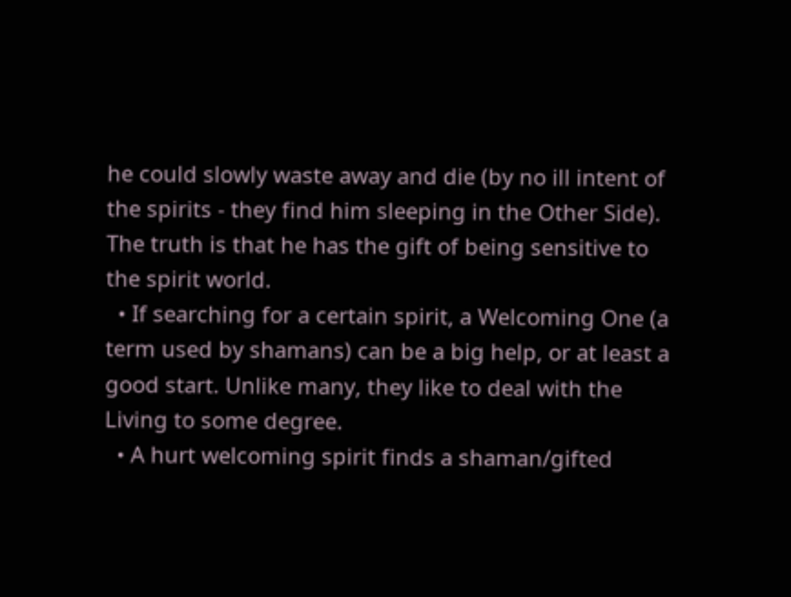he could slowly waste away and die (by no ill intent of the spirits - they find him sleeping in the Other Side). The truth is that he has the gift of being sensitive to the spirit world.
  • If searching for a certain spirit, a Welcoming One (a term used by shamans) can be a big help, or at least a good start. Unlike many, they like to deal with the Living to some degree.
  • A hurt welcoming spirit finds a shaman/gifted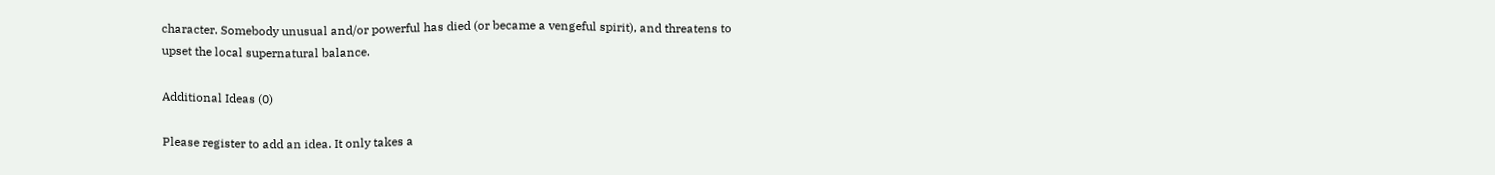character. Somebody unusual and/or powerful has died (or became a vengeful spirit), and threatens to upset the local supernatural balance.

Additional Ideas (0)

Please register to add an idea. It only takes a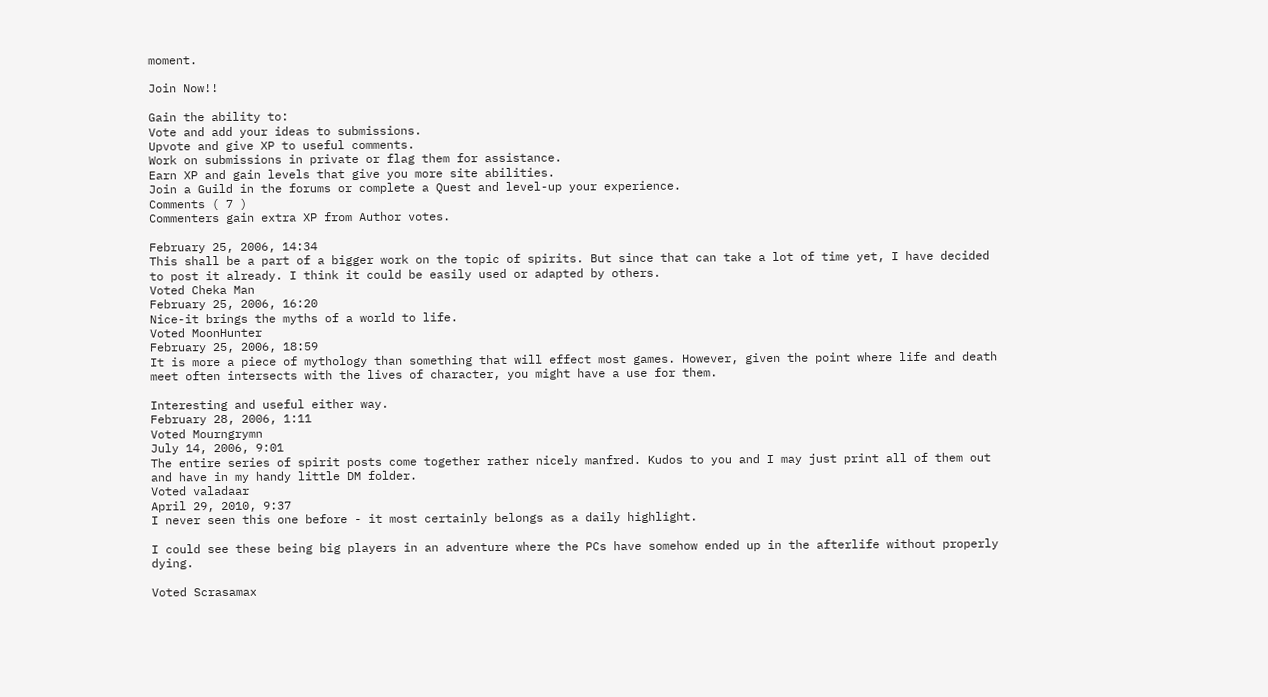moment.

Join Now!!

Gain the ability to:
Vote and add your ideas to submissions.
Upvote and give XP to useful comments.
Work on submissions in private or flag them for assistance.
Earn XP and gain levels that give you more site abilities.
Join a Guild in the forums or complete a Quest and level-up your experience.
Comments ( 7 )
Commenters gain extra XP from Author votes.

February 25, 2006, 14:34
This shall be a part of a bigger work on the topic of spirits. But since that can take a lot of time yet, I have decided to post it already. I think it could be easily used or adapted by others.
Voted Cheka Man
February 25, 2006, 16:20
Nice-it brings the myths of a world to life.
Voted MoonHunter
February 25, 2006, 18:59
It is more a piece of mythology than something that will effect most games. However, given the point where life and death meet often intersects with the lives of character, you might have a use for them.

Interesting and useful either way.
February 28, 2006, 1:11
Voted Mourngrymn
July 14, 2006, 9:01
The entire series of spirit posts come together rather nicely manfred. Kudos to you and I may just print all of them out and have in my handy little DM folder.
Voted valadaar
April 29, 2010, 9:37
I never seen this one before - it most certainly belongs as a daily highlight.

I could see these being big players in an adventure where the PCs have somehow ended up in the afterlife without properly dying.

Voted Scrasamax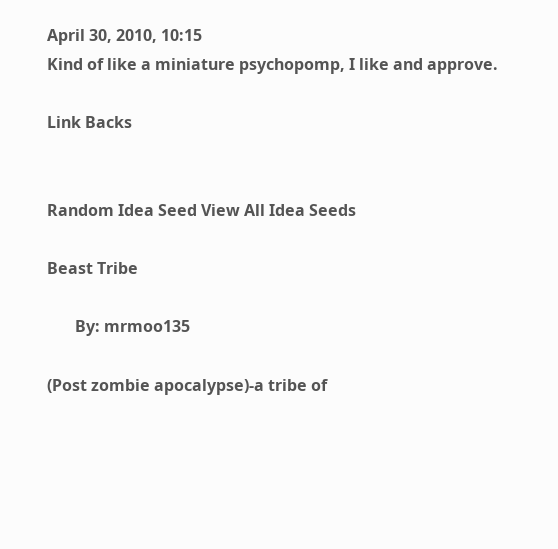April 30, 2010, 10:15
Kind of like a miniature psychopomp, I like and approve.

Link Backs


Random Idea Seed View All Idea Seeds

Beast Tribe

       By: mrmoo135

(Post zombie apocalypse)-a tribe of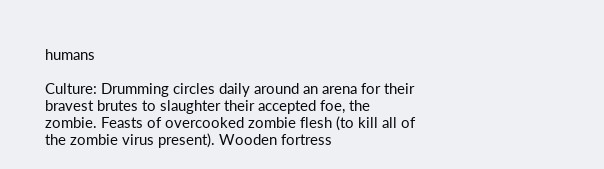humans

Culture: Drumming circles daily around an arena for their bravest brutes to slaughter their accepted foe, the zombie. Feasts of overcooked zombie flesh (to kill all of the zombie virus present). Wooden fortress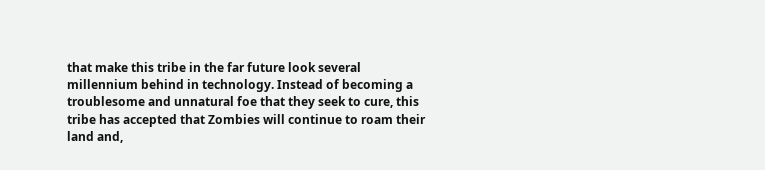that make this tribe in the far future look several millennium behind in technology. Instead of becoming a troublesome and unnatural foe that they seek to cure, this tribe has accepted that Zombies will continue to roam their land and,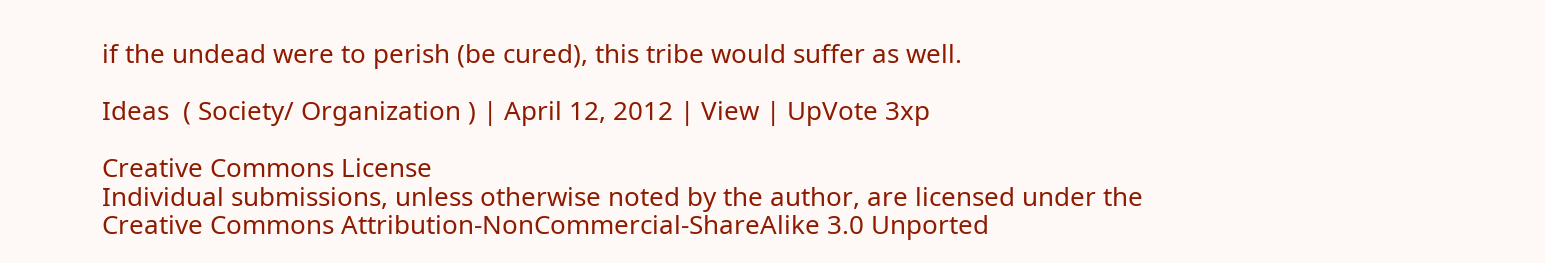if the undead were to perish (be cured), this tribe would suffer as well.

Ideas  ( Society/ Organization ) | April 12, 2012 | View | UpVote 3xp

Creative Commons License
Individual submissions, unless otherwise noted by the author, are licensed under the
Creative Commons Attribution-NonCommercial-ShareAlike 3.0 Unported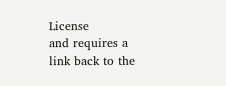License
and requires a link back to the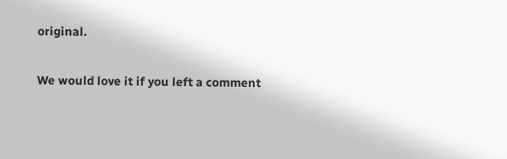original.

We would love it if you left a comment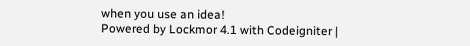when you use an idea!
Powered by Lockmor 4.1 with Codeigniter |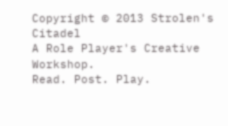Copyright © 2013 Strolen's Citadel
A Role Player's Creative Workshop.
Read. Post. Play.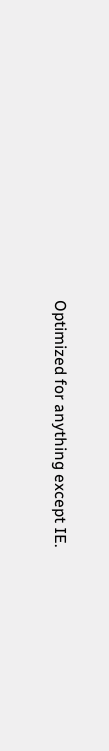Optimized for anything except IE.